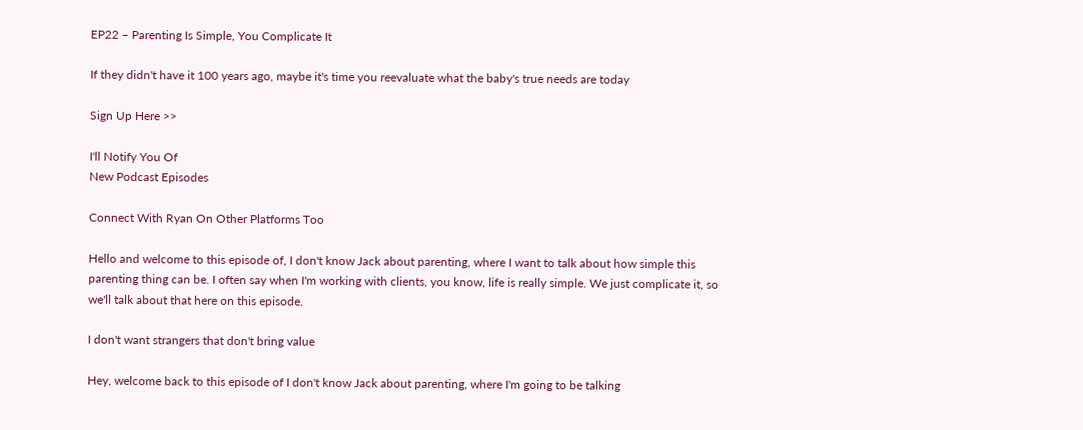EP22 – Parenting Is Simple, You Complicate It

If they didn't have it 100 years ago, maybe it's time you reevaluate what the baby's true needs are today

Sign Up Here >>

I'll Notify You Of
New Podcast Episodes

Connect With Ryan On Other Platforms Too

Hello and welcome to this episode of, I don't know Jack about parenting, where I want to talk about how simple this parenting thing can be. I often say when I'm working with clients, you know, life is really simple. We just complicate it, so we'll talk about that here on this episode.

I don't want strangers that don't bring value

Hey, welcome back to this episode of I don't know Jack about parenting, where I'm going to be talking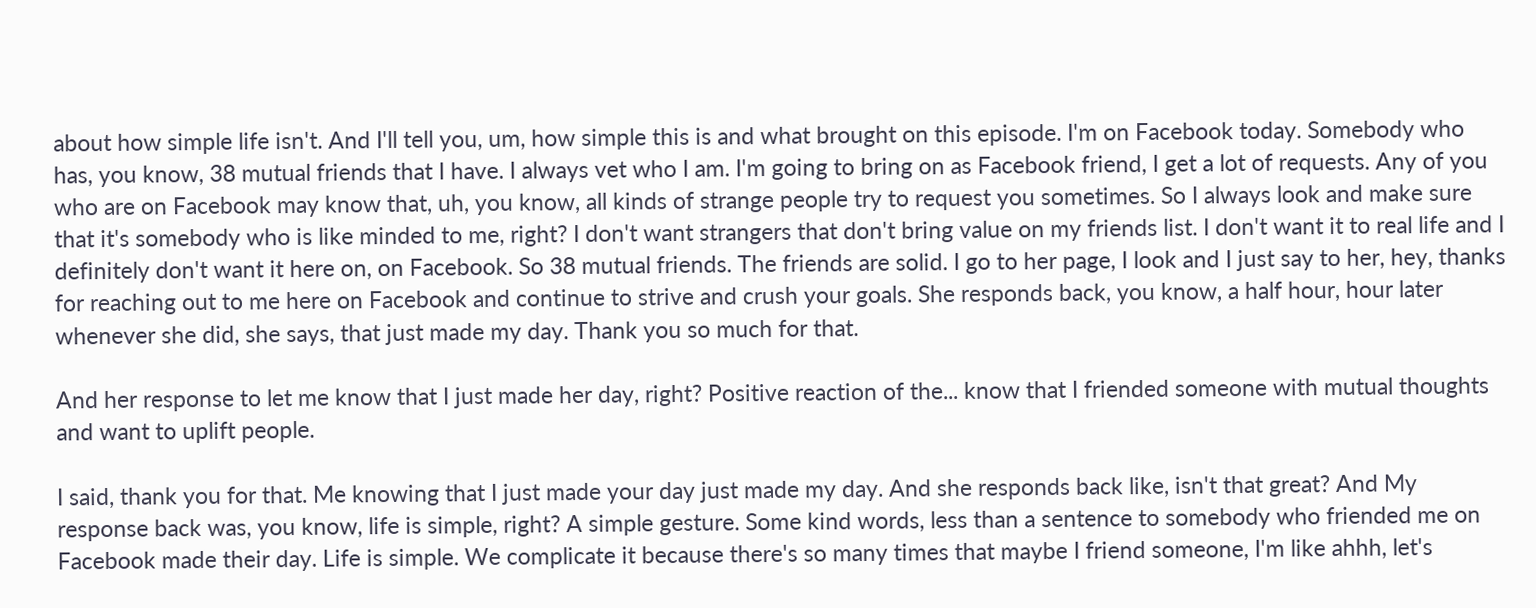about how simple life isn't. And I'll tell you, um, how simple this is and what brought on this episode. I'm on Facebook today. Somebody who has, you know, 38 mutual friends that I have. I always vet who I am. I'm going to bring on as Facebook friend, I get a lot of requests. Any of you who are on Facebook may know that, uh, you know, all kinds of strange people try to request you sometimes. So I always look and make sure that it's somebody who is like minded to me, right? I don't want strangers that don't bring value on my friends list. I don't want it to real life and I definitely don't want it here on, on Facebook. So 38 mutual friends. The friends are solid. I go to her page, I look and I just say to her, hey, thanks for reaching out to me here on Facebook and continue to strive and crush your goals. She responds back, you know, a half hour, hour later whenever she did, she says, that just made my day. Thank you so much for that.

And her response to let me know that I just made her day, right? Positive reaction of the... know that I friended someone with mutual thoughts and want to uplift people.

I said, thank you for that. Me knowing that I just made your day just made my day. And she responds back like, isn't that great? And My response back was, you know, life is simple, right? A simple gesture. Some kind words, less than a sentence to somebody who friended me on Facebook made their day. Life is simple. We complicate it because there's so many times that maybe I friend someone, I'm like ahhh, let's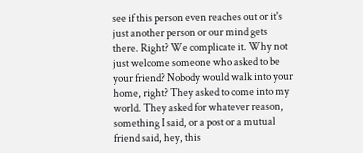see if this person even reaches out or it's just another person or our mind gets there. Right? We complicate it. Why not just welcome someone who asked to be your friend? Nobody would walk into your home, right? They asked to come into my world. They asked for whatever reason, something I said, or a post or a mutual friend said, hey, this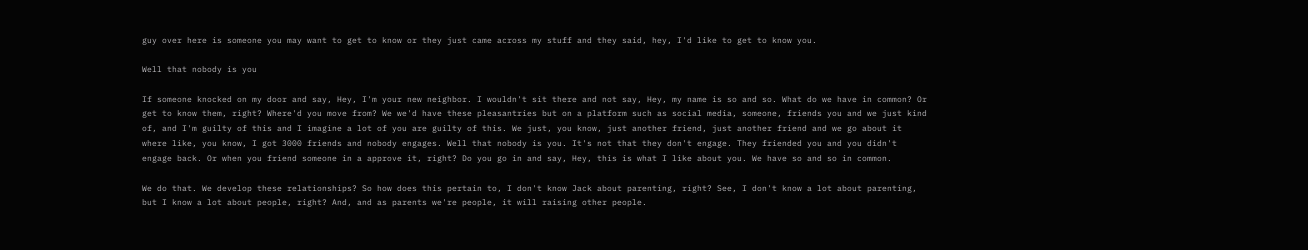guy over here is someone you may want to get to know or they just came across my stuff and they said, hey, I'd like to get to know you.

Well that nobody is you

If someone knocked on my door and say, Hey, I'm your new neighbor. I wouldn't sit there and not say, Hey, my name is so and so. What do we have in common? Or get to know them, right? Where'd you move from? We we'd have these pleasantries but on a platform such as social media, someone, friends you and we just kind of, and I'm guilty of this and I imagine a lot of you are guilty of this. We just, you know, just another friend, just another friend and we go about it where like, you know, I got 3000 friends and nobody engages. Well that nobody is you. It's not that they don't engage. They friended you and you didn't engage back. Or when you friend someone in a approve it, right? Do you go in and say, Hey, this is what I like about you. We have so and so in common.

We do that. We develop these relationships? So how does this pertain to, I don't know Jack about parenting, right? See, I don't know a lot about parenting, but I know a lot about people, right? And, and as parents we're people, it will raising other people.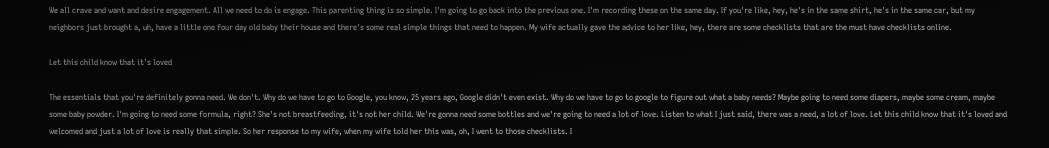We all crave and want and desire engagement. All we need to do is engage. This parenting thing is so simple. I'm going to go back into the previous one. I'm recording these on the same day. If you're like, hey, he's in the same shirt, he's in the same car, but my neighbors just brought a, uh, have a little one four day old baby their house and there's some real simple things that need to happen. My wife actually gave the advice to her like, hey, there are some checklists that are the must have checklists online.

Let this child know that it's loved

The essentials that you're definitely gonna need. We don't. Why do we have to go to Google, you know, 25 years ago, Google didn't even exist. Why do we have to go to google to figure out what a baby needs? Maybe going to need some diapers, maybe some cream, maybe some baby powder. I'm going to need some formula, right? She's not breastfeeding, it's not her child. We're gonna need some bottles and we're going to need a lot of love. Listen to what I just said, there was a need, a lot of love. Let this child know that it's loved and welcomed and just a lot of love is really that simple. So her response to my wife, when my wife told her this was, oh, I went to those checklists. I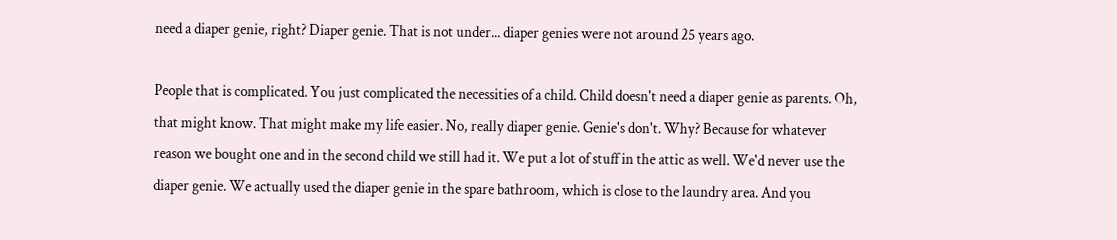need a diaper genie, right? Diaper genie. That is not under... diaper genies were not around 25 years ago.

People that is complicated. You just complicated the necessities of a child. Child doesn't need a diaper genie as parents. Oh, that might know. That might make my life easier. No, really diaper genie. Genie's don't. Why? Because for whatever reason we bought one and in the second child we still had it. We put a lot of stuff in the attic as well. We'd never use the diaper genie. We actually used the diaper genie in the spare bathroom, which is close to the laundry area. And you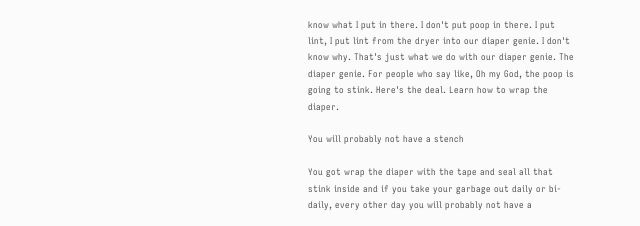know what I put in there. I don't put poop in there. I put lint, I put lint from the dryer into our diaper genie. I don't know why. That's just what we do with our diaper genie. The diaper genie. For people who say like, Oh my God, the poop is going to stink. Here's the deal. Learn how to wrap the diaper.

You will probably not have a stench

You got wrap the diaper with the tape and seal all that stink inside and if you take your garbage out daily or bi-daily, every other day you will probably not have a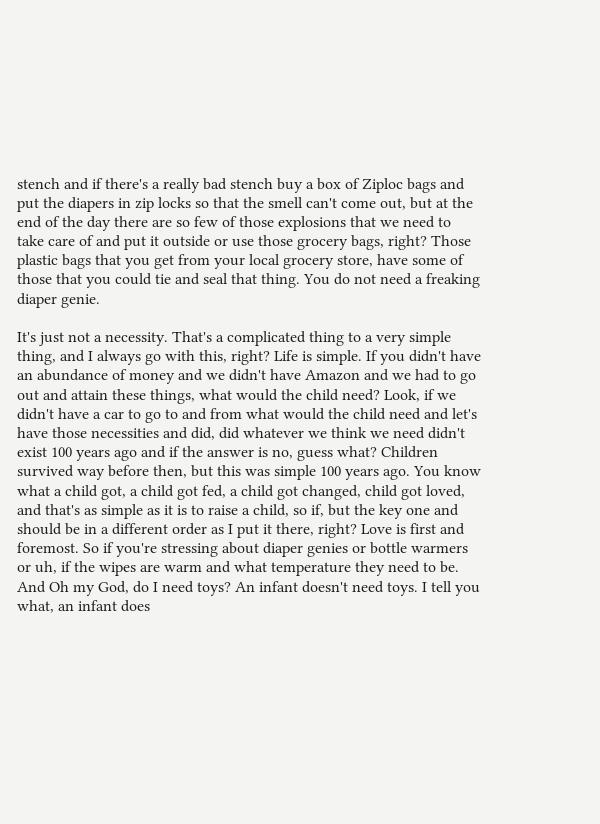stench and if there's a really bad stench buy a box of Ziploc bags and put the diapers in zip locks so that the smell can't come out, but at the end of the day there are so few of those explosions that we need to take care of and put it outside or use those grocery bags, right? Those plastic bags that you get from your local grocery store, have some of those that you could tie and seal that thing. You do not need a freaking diaper genie.

It's just not a necessity. That's a complicated thing to a very simple thing, and I always go with this, right? Life is simple. If you didn't have an abundance of money and we didn't have Amazon and we had to go out and attain these things, what would the child need? Look, if we didn't have a car to go to and from what would the child need and let's have those necessities and did, did whatever we think we need didn't exist 100 years ago and if the answer is no, guess what? Children survived way before then, but this was simple 100 years ago. You know what a child got, a child got fed, a child got changed, child got loved, and that's as simple as it is to raise a child, so if, but the key one and should be in a different order as I put it there, right? Love is first and foremost. So if you're stressing about diaper genies or bottle warmers or uh, if the wipes are warm and what temperature they need to be. And Oh my God, do I need toys? An infant doesn't need toys. I tell you what, an infant does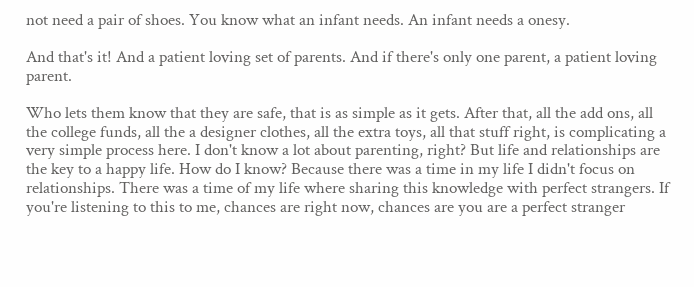not need a pair of shoes. You know what an infant needs. An infant needs a onesy.

And that's it! And a patient loving set of parents. And if there's only one parent, a patient loving parent.

Who lets them know that they are safe, that is as simple as it gets. After that, all the add ons, all the college funds, all the a designer clothes, all the extra toys, all that stuff right, is complicating a very simple process here. I don't know a lot about parenting, right? But life and relationships are the key to a happy life. How do I know? Because there was a time in my life I didn't focus on relationships. There was a time of my life where sharing this knowledge with perfect strangers. If you're listening to this to me, chances are right now, chances are you are a perfect stranger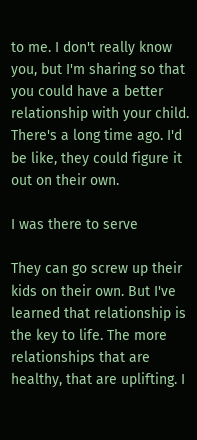to me. I don't really know you, but I'm sharing so that you could have a better relationship with your child. There's a long time ago. I'd be like, they could figure it out on their own.

I was there to serve

They can go screw up their kids on their own. But I've learned that relationship is the key to life. The more relationships that are healthy, that are uplifting. I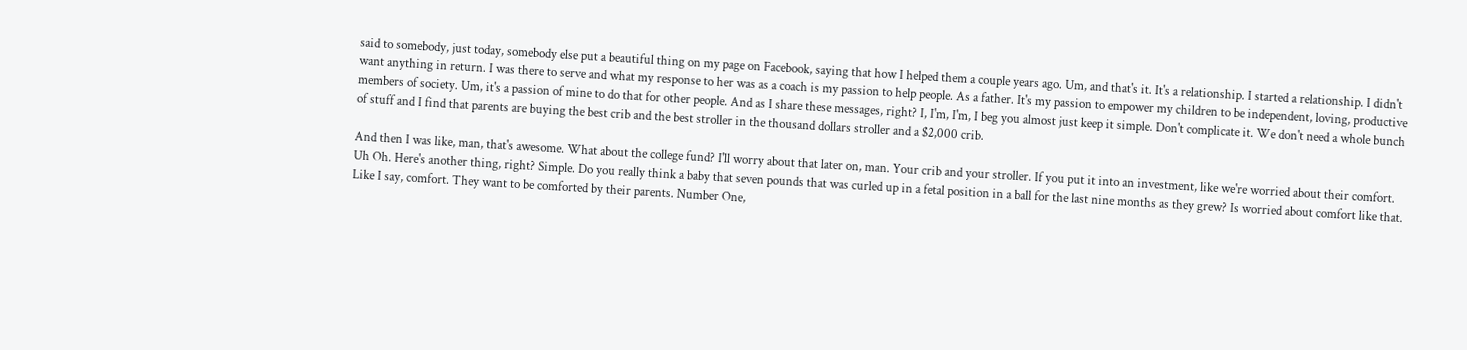said to somebody, just today, somebody else put a beautiful thing on my page on Facebook, saying that how I helped them a couple years ago. Um, and that's it. It's a relationship. I started a relationship. I didn't want anything in return. I was there to serve and what my response to her was as a coach is my passion to help people. As a father. It's my passion to empower my children to be independent, loving, productive members of society. Um, it's a passion of mine to do that for other people. And as I share these messages, right? I, I'm, I'm, I beg you almost just keep it simple. Don't complicate it. We don't need a whole bunch of stuff and I find that parents are buying the best crib and the best stroller in the thousand dollars stroller and a $2,000 crib.

And then I was like, man, that's awesome. What about the college fund? I'll worry about that later on, man. Your crib and your stroller. If you put it into an investment, like we're worried about their comfort. Uh Oh. Here's another thing, right? Simple. Do you really think a baby that seven pounds that was curled up in a fetal position in a ball for the last nine months as they grew? Is worried about comfort like that. Like I say, comfort. They want to be comforted by their parents. Number One,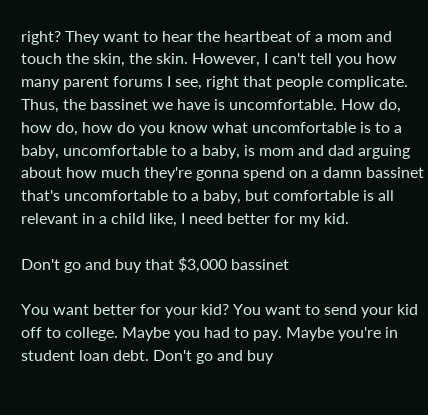right? They want to hear the heartbeat of a mom and touch the skin, the skin. However, I can't tell you how many parent forums I see, right that people complicate. Thus, the bassinet we have is uncomfortable. How do, how do, how do you know what uncomfortable is to a baby, uncomfortable to a baby, is mom and dad arguing about how much they're gonna spend on a damn bassinet that's uncomfortable to a baby, but comfortable is all relevant in a child like, I need better for my kid.

Don't go and buy that $3,000 bassinet

You want better for your kid? You want to send your kid off to college. Maybe you had to pay. Maybe you're in student loan debt. Don't go and buy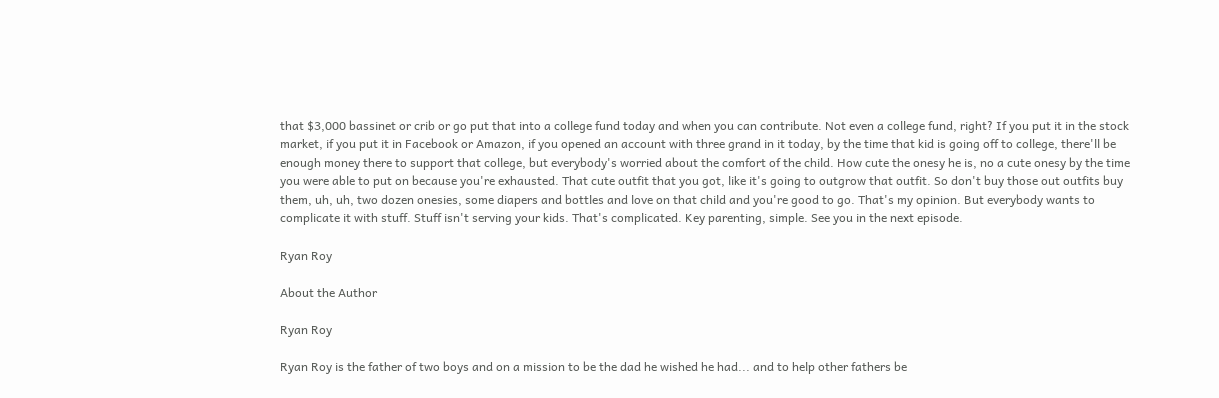that $3,000 bassinet or crib or go put that into a college fund today and when you can contribute. Not even a college fund, right? If you put it in the stock market, if you put it in Facebook or Amazon, if you opened an account with three grand in it today, by the time that kid is going off to college, there'll be enough money there to support that college, but everybody's worried about the comfort of the child. How cute the onesy he is, no a cute onesy by the time you were able to put on because you're exhausted. That cute outfit that you got, like it's going to outgrow that outfit. So don't buy those out outfits buy them, uh, uh, two dozen onesies, some diapers and bottles and love on that child and you're good to go. That's my opinion. But everybody wants to complicate it with stuff. Stuff isn't serving your kids. That's complicated. Key parenting, simple. See you in the next episode.

Ryan Roy

About the Author

Ryan Roy

Ryan Roy is the father of two boys and on a mission to be the dad he wished he had... and to help other fathers be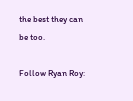the best they can be too.

Follow Ryan Roy: